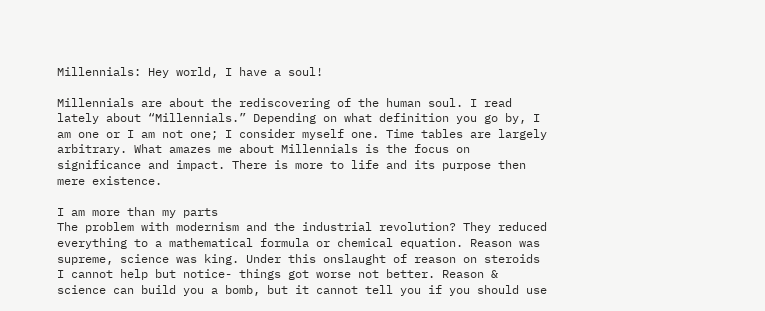Millennials: Hey world, I have a soul!

Millennials are about the rediscovering of the human soul. I read lately about “Millennials.” Depending on what definition you go by, I am one or I am not one; I consider myself one. Time tables are largely arbitrary. What amazes me about Millennials is the focus on significance and impact. There is more to life and its purpose then mere existence.

I am more than my parts
The problem with modernism and the industrial revolution? They reduced everything to a mathematical formula or chemical equation. Reason was supreme, science was king. Under this onslaught of reason on steroids I cannot help but notice- things got worse not better. Reason & science can build you a bomb, but it cannot tell you if you should use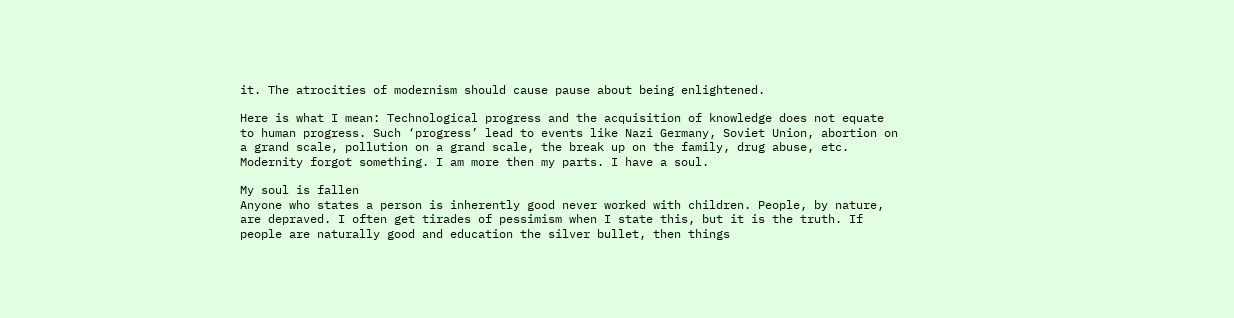it. The atrocities of modernism should cause pause about being enlightened.

Here is what I mean: Technological progress and the acquisition of knowledge does not equate to human progress. Such ‘progress’ lead to events like Nazi Germany, Soviet Union, abortion on a grand scale, pollution on a grand scale, the break up on the family, drug abuse, etc. Modernity forgot something. I am more then my parts. I have a soul.

My soul is fallen
Anyone who states a person is inherently good never worked with children. People, by nature, are depraved. I often get tirades of pessimism when I state this, but it is the truth. If people are naturally good and education the silver bullet, then things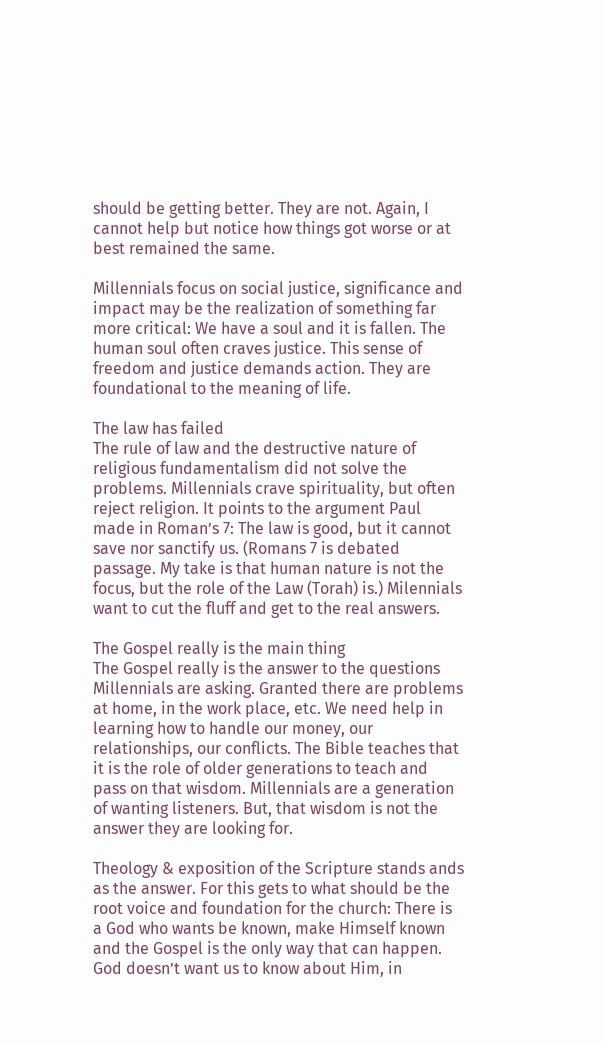should be getting better. They are not. Again, I cannot help but notice how things got worse or at best remained the same.

Millennials focus on social justice, significance and impact may be the realization of something far more critical: We have a soul and it is fallen. The human soul often craves justice. This sense of freedom and justice demands action. They are foundational to the meaning of life.

The law has failed
The rule of law and the destructive nature of religious fundamentalism did not solve the problems. Millennials crave spirituality, but often reject religion. It points to the argument Paul made in Roman’s 7: The law is good, but it cannot save nor sanctify us. (Romans 7 is debated passage. My take is that human nature is not the focus, but the role of the Law (Torah) is.) Milennials want to cut the fluff and get to the real answers.

The Gospel really is the main thing
The Gospel really is the answer to the questions Millennials are asking. Granted there are problems at home, in the work place, etc. We need help in learning how to handle our money, our relationships, our conflicts. The Bible teaches that it is the role of older generations to teach and pass on that wisdom. Millennials are a generation of wanting listeners. But, that wisdom is not the answer they are looking for.

Theology & exposition of the Scripture stands ands as the answer. For this gets to what should be the root voice and foundation for the church: There is a God who wants be known, make Himself known and the Gospel is the only way that can happen. God doesn’t want us to know about Him, in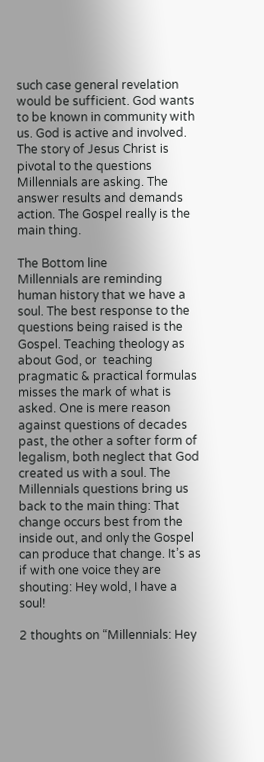such case general revelation would be sufficient. God wants to be known in community with us. God is active and involved. The story of Jesus Christ is pivotal to the questions Millennials are asking. The answer results and demands action. The Gospel really is the main thing.

The Bottom line
Millennials are reminding human history that we have a soul. The best response to the questions being raised is the Gospel. Teaching theology as about God, or  teaching pragmatic & practical formulas misses the mark of what is asked. One is mere reason against questions of decades past, the other a softer form of legalism, both neglect that God created us with a soul. The Millennials questions bring us back to the main thing: That change occurs best from the inside out, and only the Gospel can produce that change. It’s as if with one voice they are shouting: Hey wold, I have a soul!

2 thoughts on “Millennials: Hey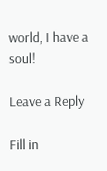world, I have a soul!

Leave a Reply

Fill in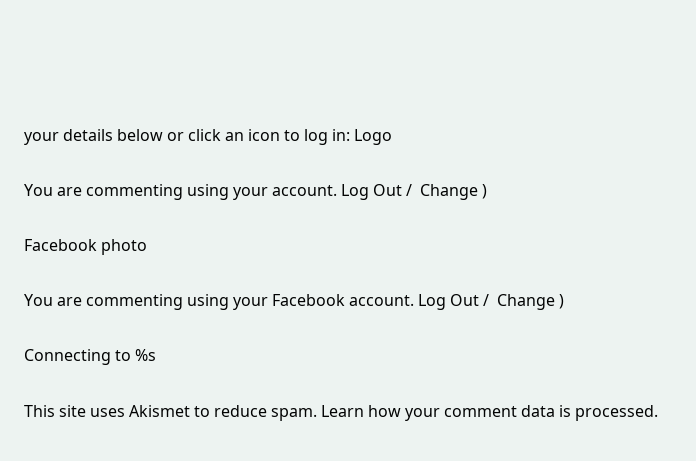your details below or click an icon to log in: Logo

You are commenting using your account. Log Out /  Change )

Facebook photo

You are commenting using your Facebook account. Log Out /  Change )

Connecting to %s

This site uses Akismet to reduce spam. Learn how your comment data is processed.